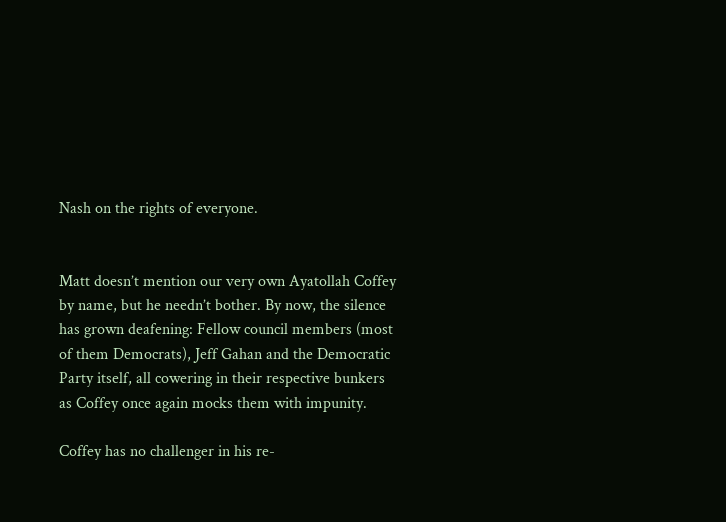Nash on the rights of everyone.


Matt doesn’t mention our very own Ayatollah Coffey by name, but he needn’t bother. By now, the silence has grown deafening: Fellow council members (most of them Democrats), Jeff Gahan and the Democratic Party itself, all cowering in their respective bunkers as Coffey once again mocks them with impunity.

Coffey has no challenger in his re-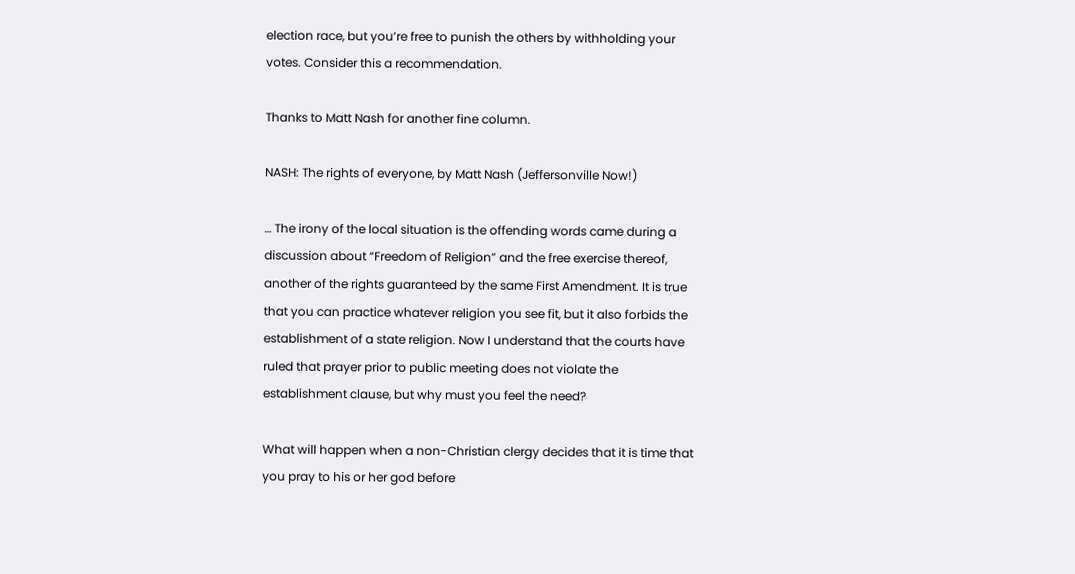election race, but you’re free to punish the others by withholding your votes. Consider this a recommendation.

Thanks to Matt Nash for another fine column.

NASH: The rights of everyone, by Matt Nash (Jeffersonville Now!)

… The irony of the local situation is the offending words came during a discussion about “Freedom of Religion” and the free exercise thereof, another of the rights guaranteed by the same First Amendment. It is true that you can practice whatever religion you see fit, but it also forbids the establishment of a state religion. Now I understand that the courts have ruled that prayer prior to public meeting does not violate the establishment clause, but why must you feel the need?

What will happen when a non-Christian clergy decides that it is time that you pray to his or her god before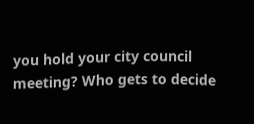you hold your city council meeting? Who gets to decide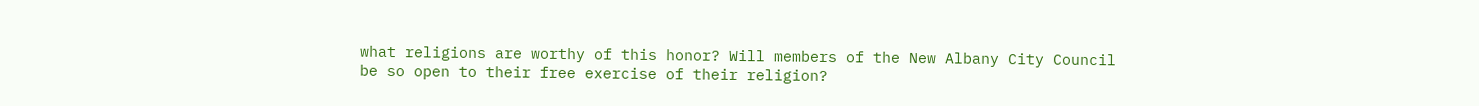what religions are worthy of this honor? Will members of the New Albany City Council be so open to their free exercise of their religion?